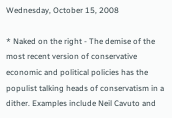Wednesday, October 15, 2008

* Naked on the right - The demise of the most recent version of conservative economic and political policies has the populist talking heads of conservatism in a dither. Examples include Neil Cavuto and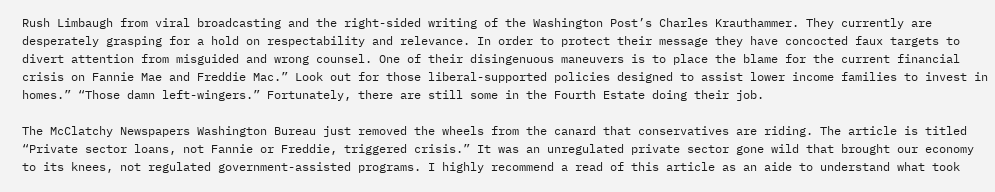Rush Limbaugh from viral broadcasting and the right-sided writing of the Washington Post’s Charles Krauthammer. They currently are desperately grasping for a hold on respectability and relevance. In order to protect their message they have concocted faux targets to divert attention from misguided and wrong counsel. One of their disingenuous maneuvers is to place the blame for the current financial crisis on Fannie Mae and Freddie Mac.” Look out for those liberal-supported policies designed to assist lower income families to invest in homes.” “Those damn left-wingers.” Fortunately, there are still some in the Fourth Estate doing their job.

The McClatchy Newspapers Washington Bureau just removed the wheels from the canard that conservatives are riding. The article is titled “Private sector loans, not Fannie or Freddie, triggered crisis.” It was an unregulated private sector gone wild that brought our economy to its knees, not regulated government-assisted programs. I highly recommend a read of this article as an aide to understand what took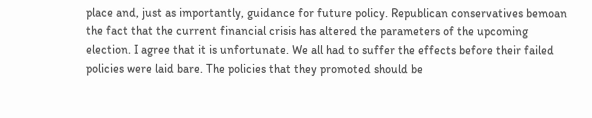place and, just as importantly, guidance for future policy. Republican conservatives bemoan the fact that the current financial crisis has altered the parameters of the upcoming election. I agree that it is unfortunate. We all had to suffer the effects before their failed policies were laid bare. The policies that they promoted should be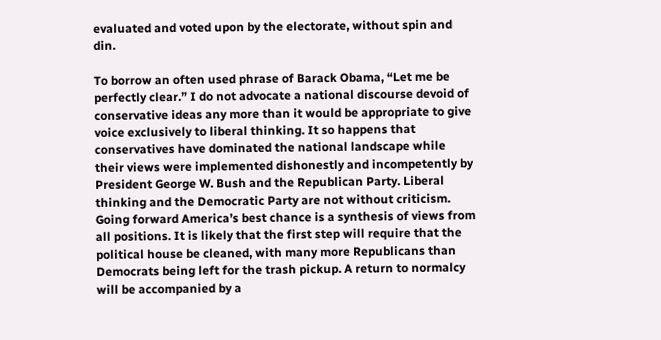evaluated and voted upon by the electorate, without spin and din.

To borrow an often used phrase of Barack Obama, “Let me be perfectly clear.” I do not advocate a national discourse devoid of conservative ideas any more than it would be appropriate to give voice exclusively to liberal thinking. It so happens that conservatives have dominated the national landscape while their views were implemented dishonestly and incompetently by President George W. Bush and the Republican Party. Liberal thinking and the Democratic Party are not without criticism. Going forward America’s best chance is a synthesis of views from all positions. It is likely that the first step will require that the political house be cleaned, with many more Republicans than Democrats being left for the trash pickup. A return to normalcy will be accompanied by a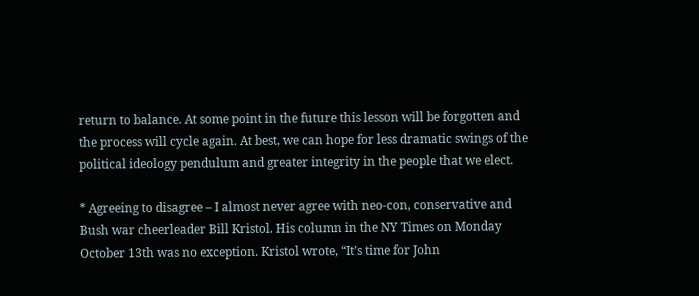return to balance. At some point in the future this lesson will be forgotten and the process will cycle again. At best, we can hope for less dramatic swings of the political ideology pendulum and greater integrity in the people that we elect.

* Agreeing to disagree – I almost never agree with neo-con, conservative and Bush war cheerleader Bill Kristol. His column in the NY Times on Monday October 13th was no exception. Kristol wrote, “It’s time for John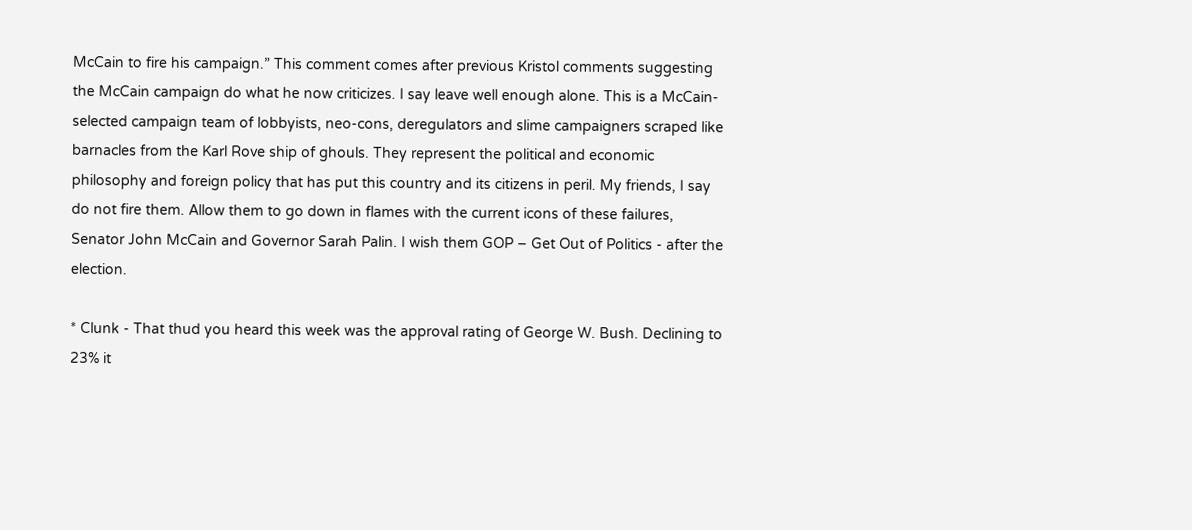McCain to fire his campaign.” This comment comes after previous Kristol comments suggesting the McCain campaign do what he now criticizes. I say leave well enough alone. This is a McCain-selected campaign team of lobbyists, neo-cons, deregulators and slime campaigners scraped like barnacles from the Karl Rove ship of ghouls. They represent the political and economic philosophy and foreign policy that has put this country and its citizens in peril. My friends, I say do not fire them. Allow them to go down in flames with the current icons of these failures, Senator John McCain and Governor Sarah Palin. I wish them GOP – Get Out of Politics - after the election.

* Clunk - That thud you heard this week was the approval rating of George W. Bush. Declining to 23% it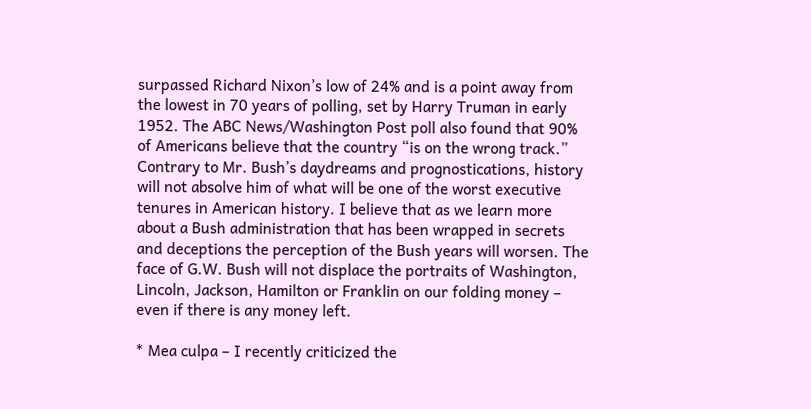surpassed Richard Nixon’s low of 24% and is a point away from the lowest in 70 years of polling, set by Harry Truman in early 1952. The ABC News/Washington Post poll also found that 90% of Americans believe that the country “is on the wrong track.” Contrary to Mr. Bush’s daydreams and prognostications, history will not absolve him of what will be one of the worst executive tenures in American history. I believe that as we learn more about a Bush administration that has been wrapped in secrets and deceptions the perception of the Bush years will worsen. The face of G.W. Bush will not displace the portraits of Washington, Lincoln, Jackson, Hamilton or Franklin on our folding money – even if there is any money left.

* Mea culpa – I recently criticized the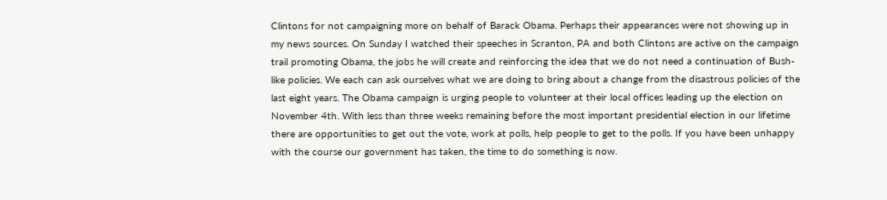Clintons for not campaigning more on behalf of Barack Obama. Perhaps their appearances were not showing up in my news sources. On Sunday I watched their speeches in Scranton, PA and both Clintons are active on the campaign trail promoting Obama, the jobs he will create and reinforcing the idea that we do not need a continuation of Bush-like policies. We each can ask ourselves what we are doing to bring about a change from the disastrous policies of the last eight years. The Obama campaign is urging people to volunteer at their local offices leading up the election on November 4th. With less than three weeks remaining before the most important presidential election in our lifetime there are opportunities to get out the vote, work at polls, help people to get to the polls. If you have been unhappy with the course our government has taken, the time to do something is now.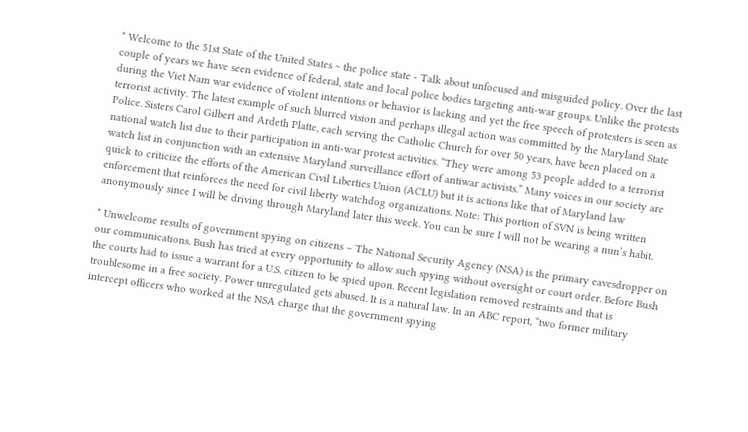* Welcome to the 51st State of the United States ~ the police state - Talk about unfocused and misguided policy. Over the last couple of years we have seen evidence of federal, state and local police bodies targeting anti-war groups. Unlike the protests during the Viet Nam war evidence of violent intentions or behavior is lacking and yet the free speech of protesters is seen as terrorist activity. The latest example of such blurred vision and perhaps illegal action was committed by the Maryland State Police. Sisters Carol Gilbert and Ardeth Platte, each serving the Catholic Church for over 50 years, have been placed on a national watch list due to their participation in anti-war protest activities. “They were among 53 people added to a terrorist watch list in conjunction with an extensive Maryland surveillance effort of antiwar activists.” Many voices in our society are quick to criticize the efforts of the American Civil Liberties Union (ACLU) but it is actions like that of Maryland law enforcement that reinforces the need for civil liberty watchdog organizations. Note: This portion of SVN is being written anonymously since I will be driving through Maryland later this week. You can be sure I will not be wearing a nun’s habit.

* Unwelcome results of government spying on citizens – The National Security Agency (NSA) is the primary eavesdropper on our communications. Bush has tried at every opportunity to allow such spying without oversight or court order. Before Bush the courts had to issue a warrant for a U.S. citizen to be spied upon. Recent legislation removed restraints and that is troublesome in a free society. Power unregulated gets abused. It is a natural law. In an ABC report, “two former military intercept officers who worked at the NSA charge that the government spying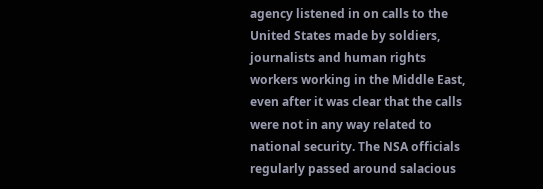agency listened in on calls to the United States made by soldiers, journalists and human rights workers working in the Middle East, even after it was clear that the calls were not in any way related to national security. The NSA officials regularly passed around salacious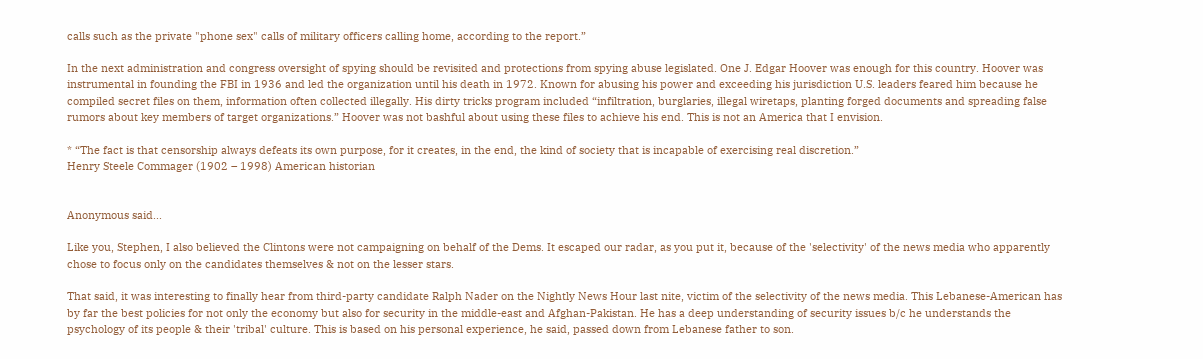calls such as the private "phone sex" calls of military officers calling home, according to the report.”

In the next administration and congress oversight of spying should be revisited and protections from spying abuse legislated. One J. Edgar Hoover was enough for this country. Hoover was instrumental in founding the FBI in 1936 and led the organization until his death in 1972. Known for abusing his power and exceeding his jurisdiction U.S. leaders feared him because he compiled secret files on them, information often collected illegally. His dirty tricks program included “infiltration, burglaries, illegal wiretaps, planting forged documents and spreading false rumors about key members of target organizations.” Hoover was not bashful about using these files to achieve his end. This is not an America that I envision.

* “The fact is that censorship always defeats its own purpose, for it creates, in the end, the kind of society that is incapable of exercising real discretion.”
Henry Steele Commager (1902 – 1998) American historian


Anonymous said...

Like you, Stephen, I also believed the Clintons were not campaigning on behalf of the Dems. It escaped our radar, as you put it, because of the 'selectivity' of the news media who apparently chose to focus only on the candidates themselves & not on the lesser stars.

That said, it was interesting to finally hear from third-party candidate Ralph Nader on the Nightly News Hour last nite, victim of the selectivity of the news media. This Lebanese-American has by far the best policies for not only the economy but also for security in the middle-east and Afghan-Pakistan. He has a deep understanding of security issues b/c he understands the psychology of its people & their 'tribal' culture. This is based on his personal experience, he said, passed down from Lebanese father to son.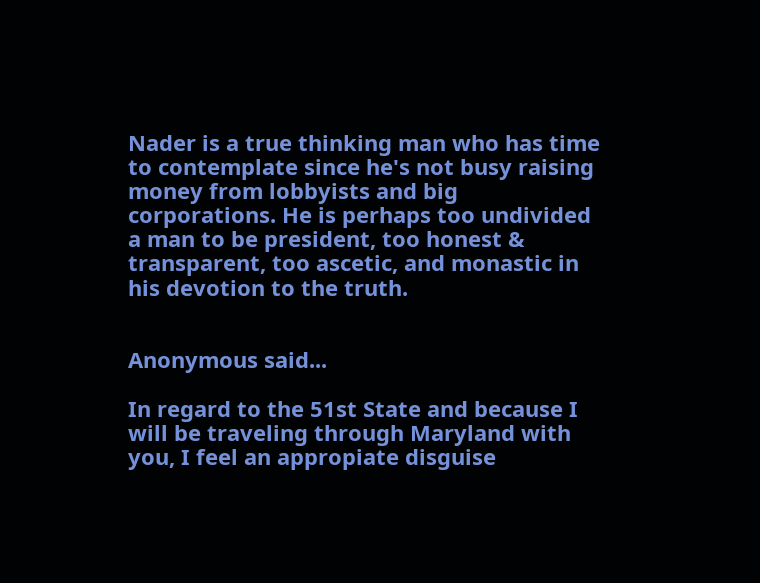Nader is a true thinking man who has time to contemplate since he's not busy raising money from lobbyists and big corporations. He is perhaps too undivided a man to be president, too honest & transparent, too ascetic, and monastic in his devotion to the truth.


Anonymous said...

In regard to the 51st State and because I will be traveling through Maryland with you, I feel an appropiate disguise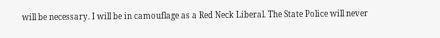will be necessary. I will be in camouflage as a Red Neck Liberal. The State Police will never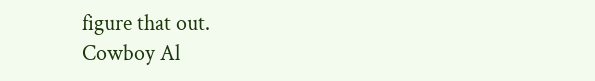figure that out.
Cowboy Al